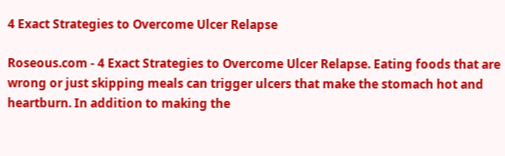4 Exact Strategies to Overcome Ulcer Relapse

Roseous.com - 4 Exact Strategies to Overcome Ulcer Relapse. Eating foods that are wrong or just skipping meals can trigger ulcers that make the stomach hot and heartburn. In addition to making the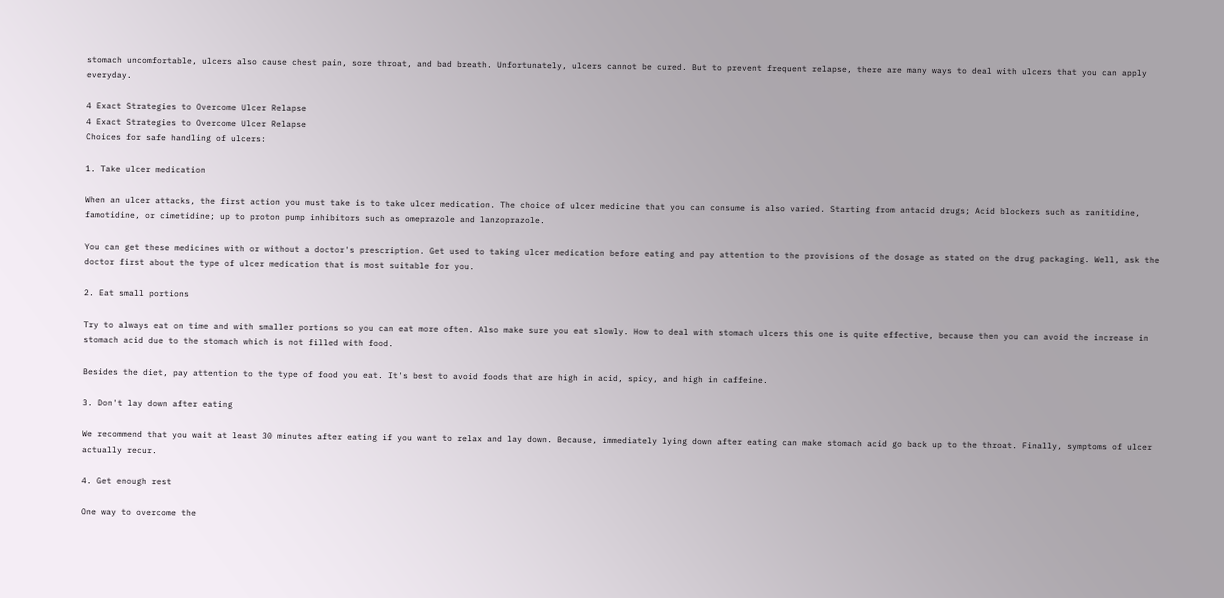stomach uncomfortable, ulcers also cause chest pain, sore throat, and bad breath. Unfortunately, ulcers cannot be cured. But to prevent frequent relapse, there are many ways to deal with ulcers that you can apply everyday.

4 Exact Strategies to Overcome Ulcer Relapse
4 Exact Strategies to Overcome Ulcer Relapse
Choices for safe handling of ulcers:

1. Take ulcer medication

When an ulcer attacks, the first action you must take is to take ulcer medication. The choice of ulcer medicine that you can consume is also varied. Starting from antacid drugs; Acid blockers such as ranitidine, famotidine, or cimetidine; up to proton pump inhibitors such as omeprazole and lanzoprazole.

You can get these medicines with or without a doctor's prescription. Get used to taking ulcer medication before eating and pay attention to the provisions of the dosage as stated on the drug packaging. Well, ask the doctor first about the type of ulcer medication that is most suitable for you.

2. Eat small portions

Try to always eat on time and with smaller portions so you can eat more often. Also make sure you eat slowly. How to deal with stomach ulcers this one is quite effective, because then you can avoid the increase in stomach acid due to the stomach which is not filled with food.

Besides the diet, pay attention to the type of food you eat. It's best to avoid foods that are high in acid, spicy, and high in caffeine.

3. Don't lay down after eating

We recommend that you wait at least 30 minutes after eating if you want to relax and lay down. Because, immediately lying down after eating can make stomach acid go back up to the throat. Finally, symptoms of ulcer actually recur.

4. Get enough rest

One way to overcome the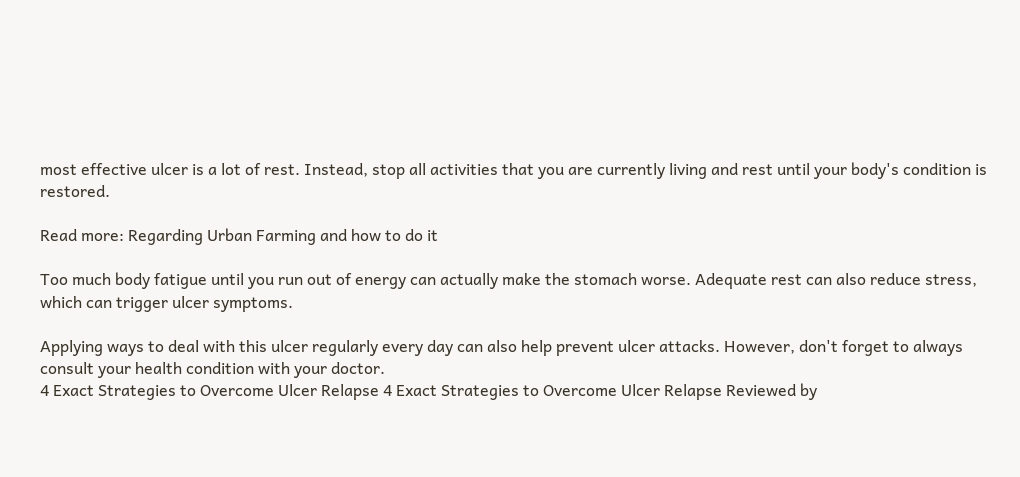most effective ulcer is a lot of rest. Instead, stop all activities that you are currently living and rest until your body's condition is restored.

Read more: Regarding Urban Farming and how to do it

Too much body fatigue until you run out of energy can actually make the stomach worse. Adequate rest can also reduce stress, which can trigger ulcer symptoms.

Applying ways to deal with this ulcer regularly every day can also help prevent ulcer attacks. However, don't forget to always consult your health condition with your doctor.
4 Exact Strategies to Overcome Ulcer Relapse 4 Exact Strategies to Overcome Ulcer Relapse Reviewed by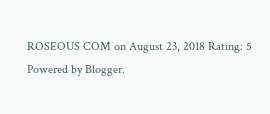ROSEOUS COM on August 23, 2018 Rating: 5
Powered by Blogger.